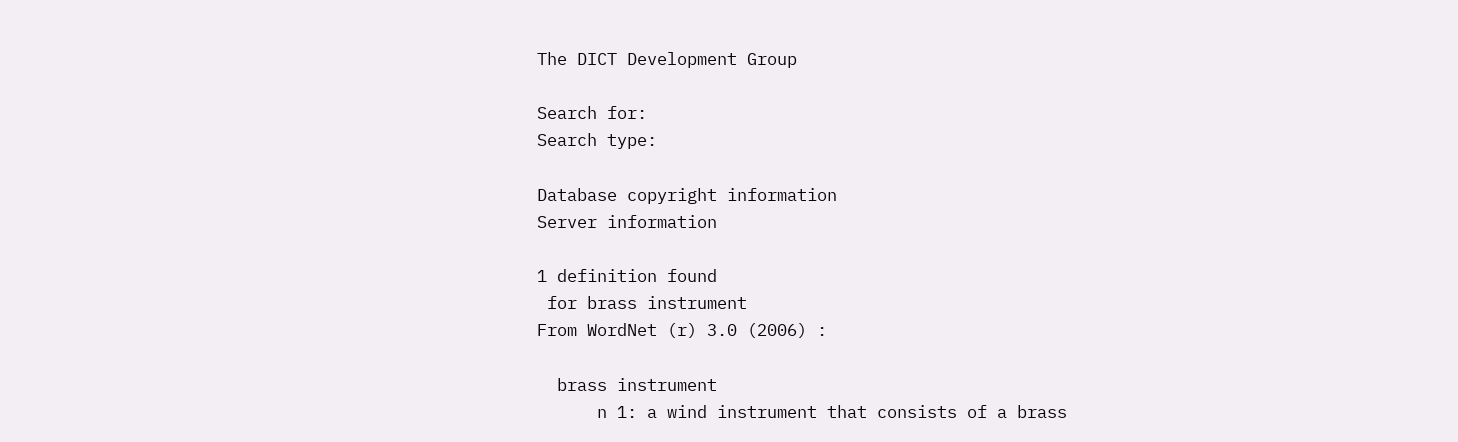The DICT Development Group

Search for:
Search type:

Database copyright information
Server information

1 definition found
 for brass instrument
From WordNet (r) 3.0 (2006) :

  brass instrument
      n 1: a wind instrument that consists of a brass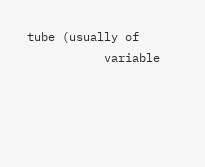tube (usually of
           variable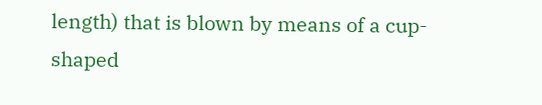length) that is blown by means of a cup-shaped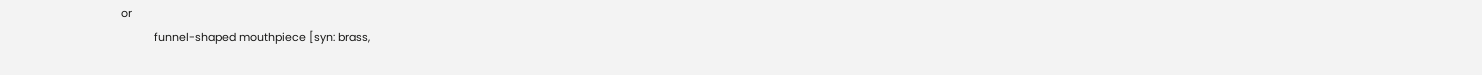or
           funnel-shaped mouthpiece [syn: brass,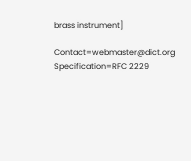brass instrument]

Contact=webmaster@dict.org Specification=RFC 2229